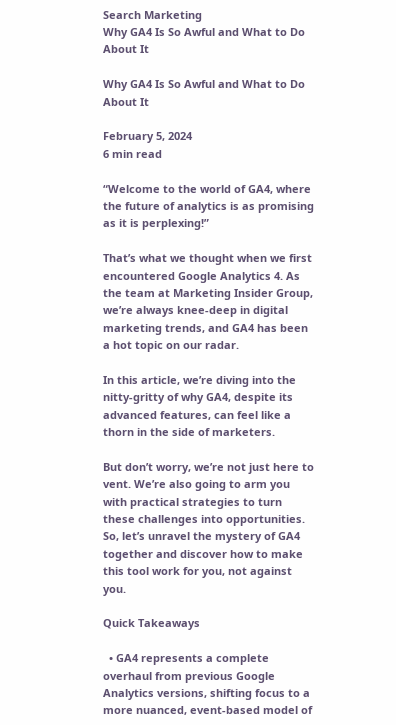Search Marketing
Why GA4 Is So Awful and What to Do About It

Why GA4 Is So Awful and What to Do About It

February 5, 2024
6 min read

“Welcome to the world of GA4, where the future of analytics is as promising as it is perplexing!”

That’s what we thought when we first encountered Google Analytics 4. As the team at Marketing Insider Group, we’re always knee-deep in digital marketing trends, and GA4 has been a hot topic on our radar.

In this article, we’re diving into the nitty-gritty of why GA4, despite its advanced features, can feel like a thorn in the side of marketers.

But don’t worry, we’re not just here to vent. We’re also going to arm you with practical strategies to turn these challenges into opportunities. So, let’s unravel the mystery of GA4 together and discover how to make this tool work for you, not against you.

Quick Takeaways

  • GA4 represents a complete overhaul from previous Google Analytics versions, shifting focus to a more nuanced, event-based model of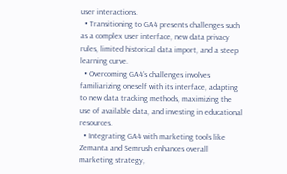user interactions.
  • Transitioning to GA4 presents challenges such as a complex user interface, new data privacy rules, limited historical data import, and a steep learning curve.
  • Overcoming GA4’s challenges involves familiarizing oneself with its interface, adapting to new data tracking methods, maximizing the use of available data, and investing in educational resources.
  • Integrating GA4 with marketing tools like Zemanta and Semrush enhances overall marketing strategy,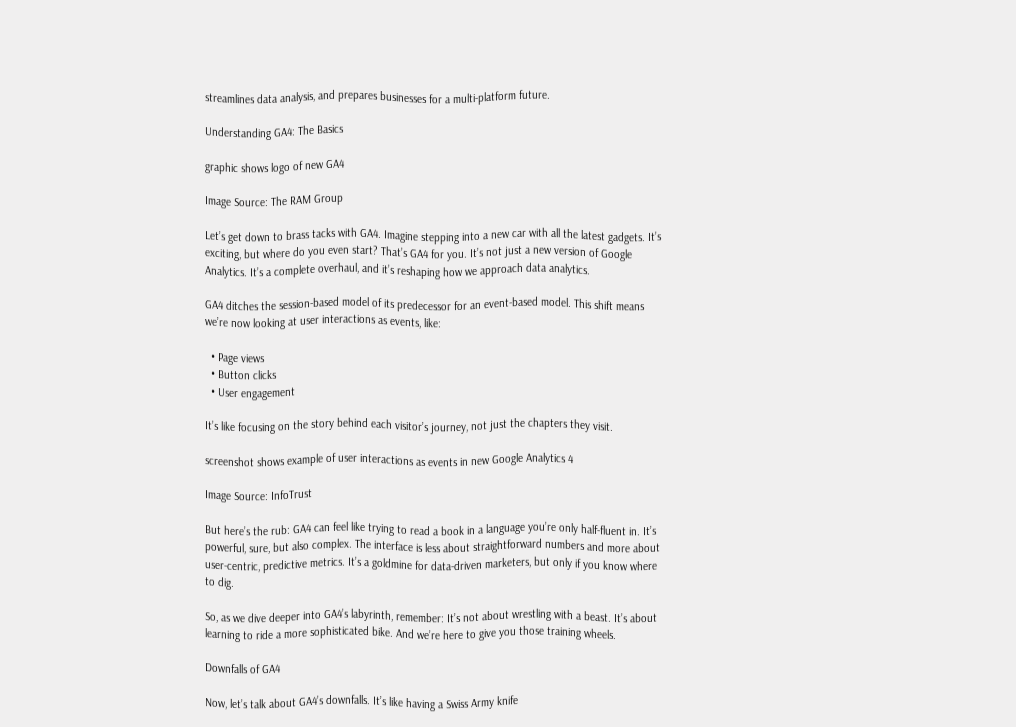streamlines data analysis, and prepares businesses for a multi-platform future.

Understanding GA4: The Basics

graphic shows logo of new GA4

Image Source: The RAM Group

Let’s get down to brass tacks with GA4. Imagine stepping into a new car with all the latest gadgets. It’s exciting, but where do you even start? That’s GA4 for you. It’s not just a new version of Google Analytics. It’s a complete overhaul, and it’s reshaping how we approach data analytics.

GA4 ditches the session-based model of its predecessor for an event-based model. This shift means we’re now looking at user interactions as events, like:

  • Page views
  • Button clicks
  • User engagement

It’s like focusing on the story behind each visitor’s journey, not just the chapters they visit.

screenshot shows example of user interactions as events in new Google Analytics 4

Image Source: InfoTrust

But here’s the rub: GA4 can feel like trying to read a book in a language you’re only half-fluent in. It’s powerful, sure, but also complex. The interface is less about straightforward numbers and more about user-centric, predictive metrics. It’s a goldmine for data-driven marketers, but only if you know where to dig.

So, as we dive deeper into GA4’s labyrinth, remember: It’s not about wrestling with a beast. It’s about learning to ride a more sophisticated bike. And we’re here to give you those training wheels.

Downfalls of GA4

Now, let’s talk about GA4’s downfalls. It’s like having a Swiss Army knife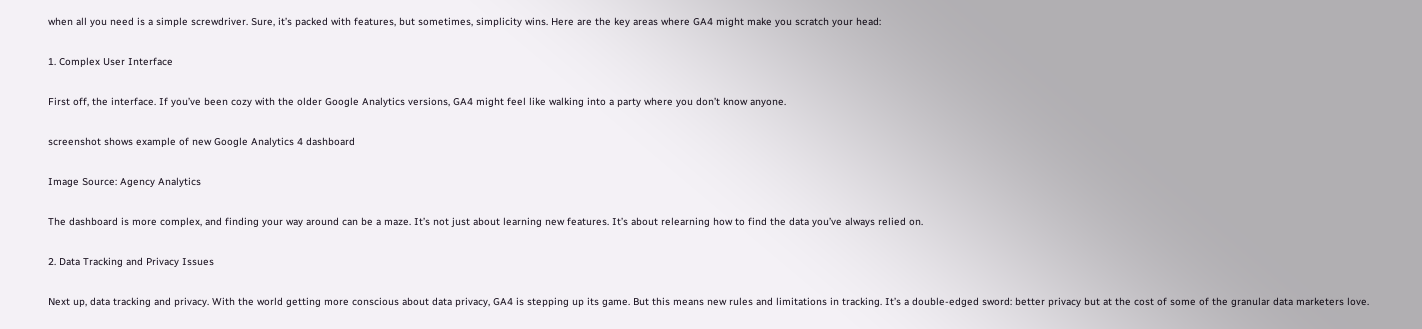when all you need is a simple screwdriver. Sure, it’s packed with features, but sometimes, simplicity wins. Here are the key areas where GA4 might make you scratch your head:

1. Complex User Interface

First off, the interface. If you’ve been cozy with the older Google Analytics versions, GA4 might feel like walking into a party where you don’t know anyone.

screenshot shows example of new Google Analytics 4 dashboard

Image Source: Agency Analytics

The dashboard is more complex, and finding your way around can be a maze. It’s not just about learning new features. It’s about relearning how to find the data you’ve always relied on.

2. Data Tracking and Privacy Issues

Next up, data tracking and privacy. With the world getting more conscious about data privacy, GA4 is stepping up its game. But this means new rules and limitations in tracking. It’s a double-edged sword: better privacy but at the cost of some of the granular data marketers love.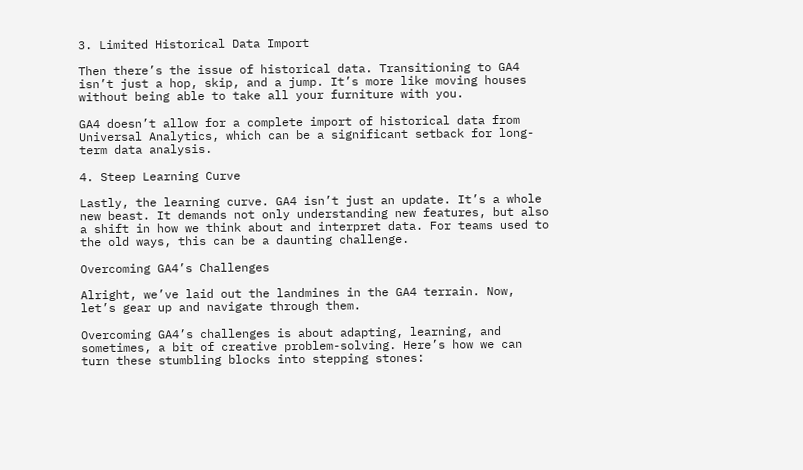3. Limited Historical Data Import

Then there’s the issue of historical data. Transitioning to GA4 isn’t just a hop, skip, and a jump. It’s more like moving houses without being able to take all your furniture with you.

GA4 doesn’t allow for a complete import of historical data from Universal Analytics, which can be a significant setback for long-term data analysis.

4. Steep Learning Curve

Lastly, the learning curve. GA4 isn’t just an update. It’s a whole new beast. It demands not only understanding new features, but also a shift in how we think about and interpret data. For teams used to the old ways, this can be a daunting challenge.

Overcoming GA4’s Challenges

Alright, we’ve laid out the landmines in the GA4 terrain. Now, let’s gear up and navigate through them.

Overcoming GA4’s challenges is about adapting, learning, and sometimes, a bit of creative problem-solving. Here’s how we can turn these stumbling blocks into stepping stones: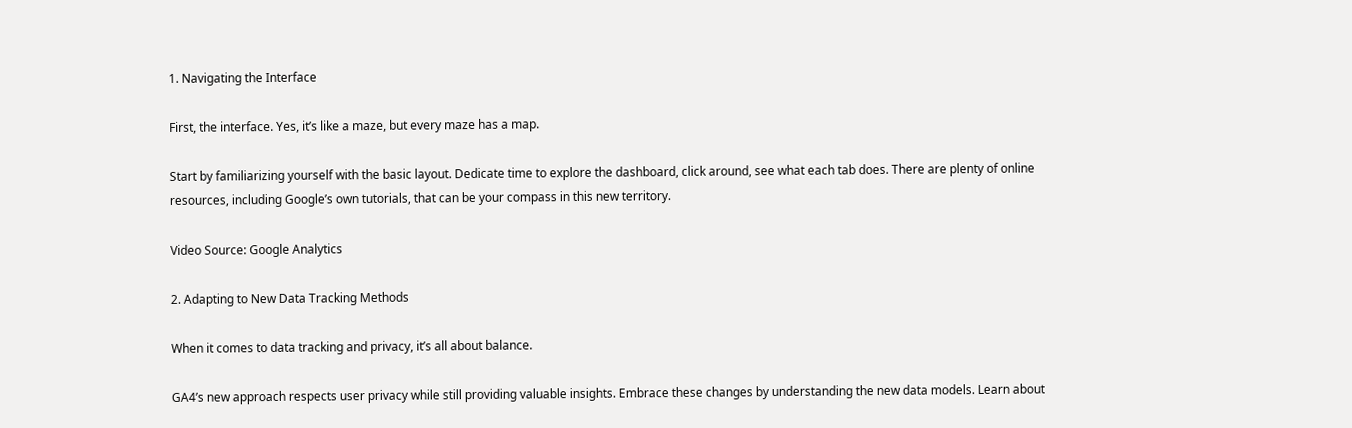1. Navigating the Interface

First, the interface. Yes, it’s like a maze, but every maze has a map.

Start by familiarizing yourself with the basic layout. Dedicate time to explore the dashboard, click around, see what each tab does. There are plenty of online resources, including Google’s own tutorials, that can be your compass in this new territory.

Video Source: Google Analytics

2. Adapting to New Data Tracking Methods

When it comes to data tracking and privacy, it’s all about balance.

GA4’s new approach respects user privacy while still providing valuable insights. Embrace these changes by understanding the new data models. Learn about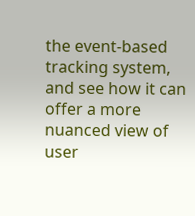the event-based tracking system, and see how it can offer a more nuanced view of user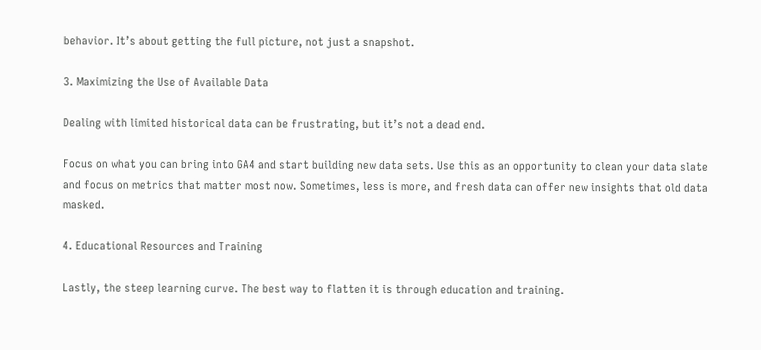behavior. It’s about getting the full picture, not just a snapshot.

3. Maximizing the Use of Available Data

Dealing with limited historical data can be frustrating, but it’s not a dead end.

Focus on what you can bring into GA4 and start building new data sets. Use this as an opportunity to clean your data slate and focus on metrics that matter most now. Sometimes, less is more, and fresh data can offer new insights that old data masked.

4. Educational Resources and Training

Lastly, the steep learning curve. The best way to flatten it is through education and training.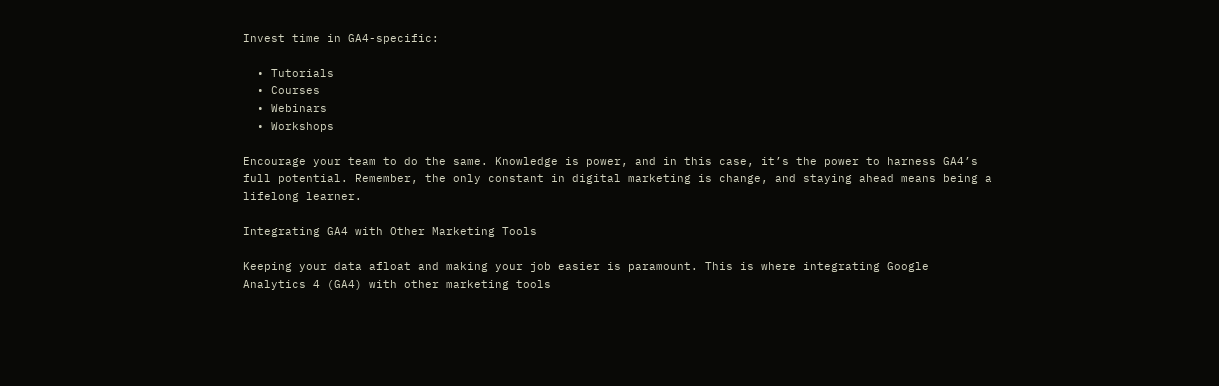Invest time in GA4-specific:

  • Tutorials
  • Courses
  • Webinars
  • Workshops

Encourage your team to do the same. Knowledge is power, and in this case, it’s the power to harness GA4’s full potential. Remember, the only constant in digital marketing is change, and staying ahead means being a lifelong learner.

Integrating GA4 with Other Marketing Tools

Keeping your data afloat and making your job easier is paramount. This is where integrating Google Analytics 4 (GA4) with other marketing tools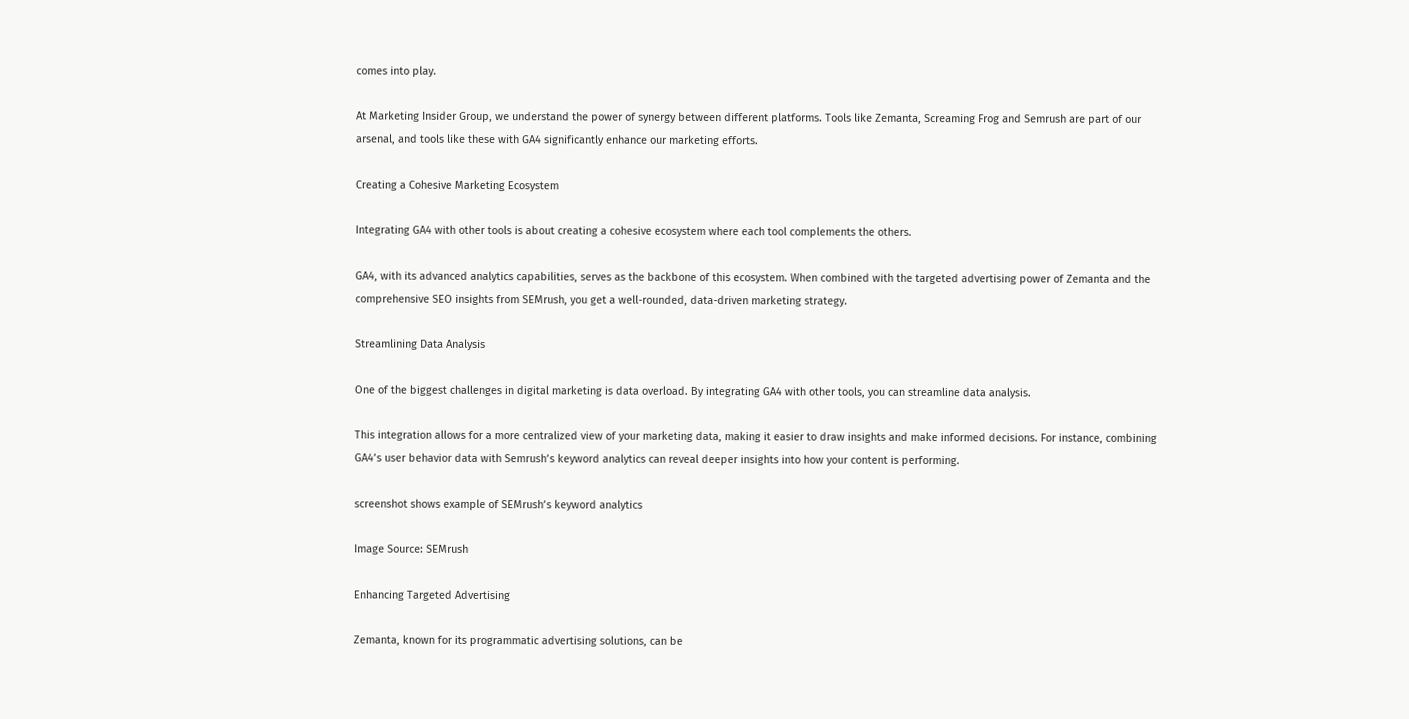comes into play.

At Marketing Insider Group, we understand the power of synergy between different platforms. Tools like Zemanta, Screaming Frog and Semrush are part of our arsenal, and tools like these with GA4 significantly enhance our marketing efforts.

Creating a Cohesive Marketing Ecosystem

Integrating GA4 with other tools is about creating a cohesive ecosystem where each tool complements the others.

GA4, with its advanced analytics capabilities, serves as the backbone of this ecosystem. When combined with the targeted advertising power of Zemanta and the comprehensive SEO insights from SEMrush, you get a well-rounded, data-driven marketing strategy.

Streamlining Data Analysis

One of the biggest challenges in digital marketing is data overload. By integrating GA4 with other tools, you can streamline data analysis.

This integration allows for a more centralized view of your marketing data, making it easier to draw insights and make informed decisions. For instance, combining GA4’s user behavior data with Semrush’s keyword analytics can reveal deeper insights into how your content is performing.

screenshot shows example of SEMrush’s keyword analytics

Image Source: SEMrush

Enhancing Targeted Advertising

Zemanta, known for its programmatic advertising solutions, can be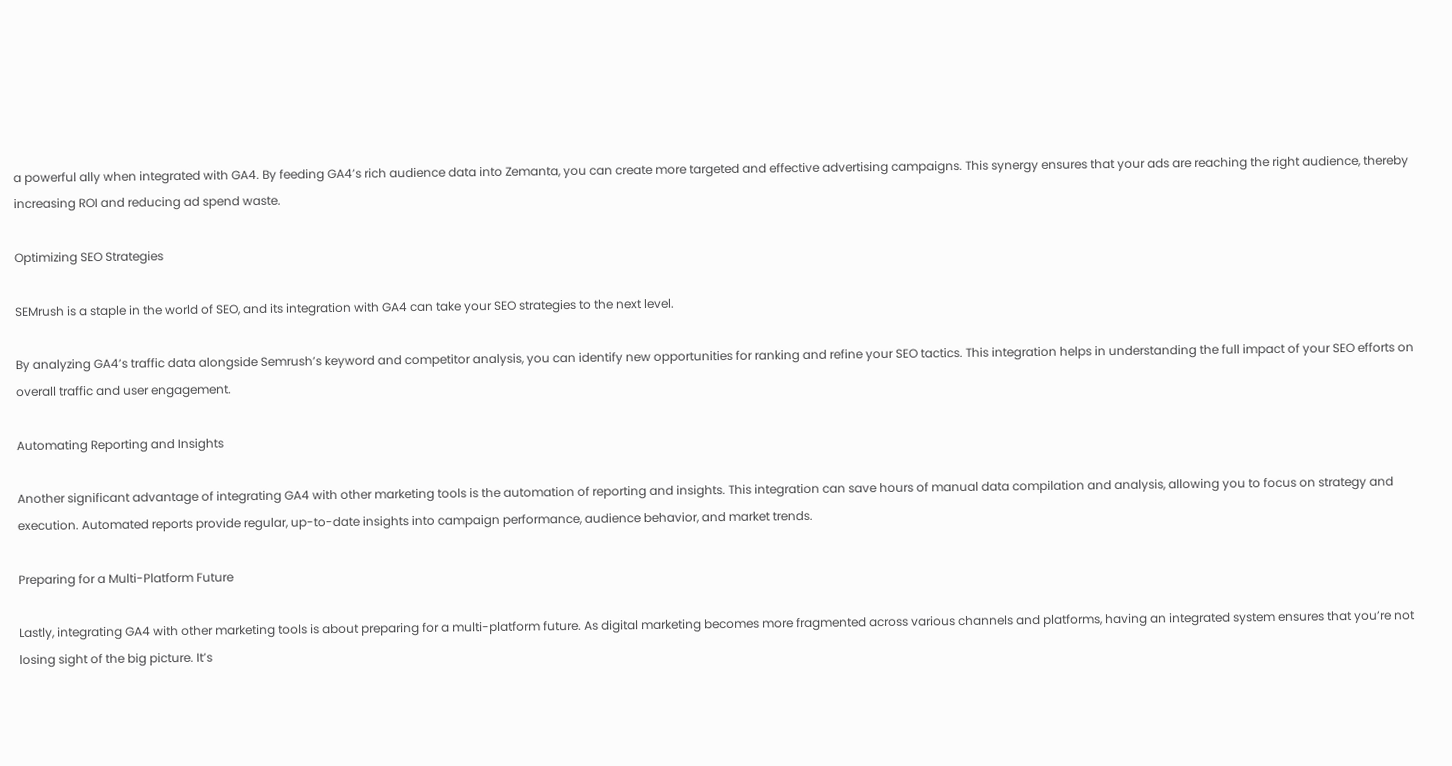a powerful ally when integrated with GA4. By feeding GA4’s rich audience data into Zemanta, you can create more targeted and effective advertising campaigns. This synergy ensures that your ads are reaching the right audience, thereby increasing ROI and reducing ad spend waste.

Optimizing SEO Strategies

SEMrush is a staple in the world of SEO, and its integration with GA4 can take your SEO strategies to the next level.

By analyzing GA4’s traffic data alongside Semrush’s keyword and competitor analysis, you can identify new opportunities for ranking and refine your SEO tactics. This integration helps in understanding the full impact of your SEO efforts on overall traffic and user engagement.

Automating Reporting and Insights

Another significant advantage of integrating GA4 with other marketing tools is the automation of reporting and insights. This integration can save hours of manual data compilation and analysis, allowing you to focus on strategy and execution. Automated reports provide regular, up-to-date insights into campaign performance, audience behavior, and market trends.

Preparing for a Multi-Platform Future

Lastly, integrating GA4 with other marketing tools is about preparing for a multi-platform future. As digital marketing becomes more fragmented across various channels and platforms, having an integrated system ensures that you’re not losing sight of the big picture. It’s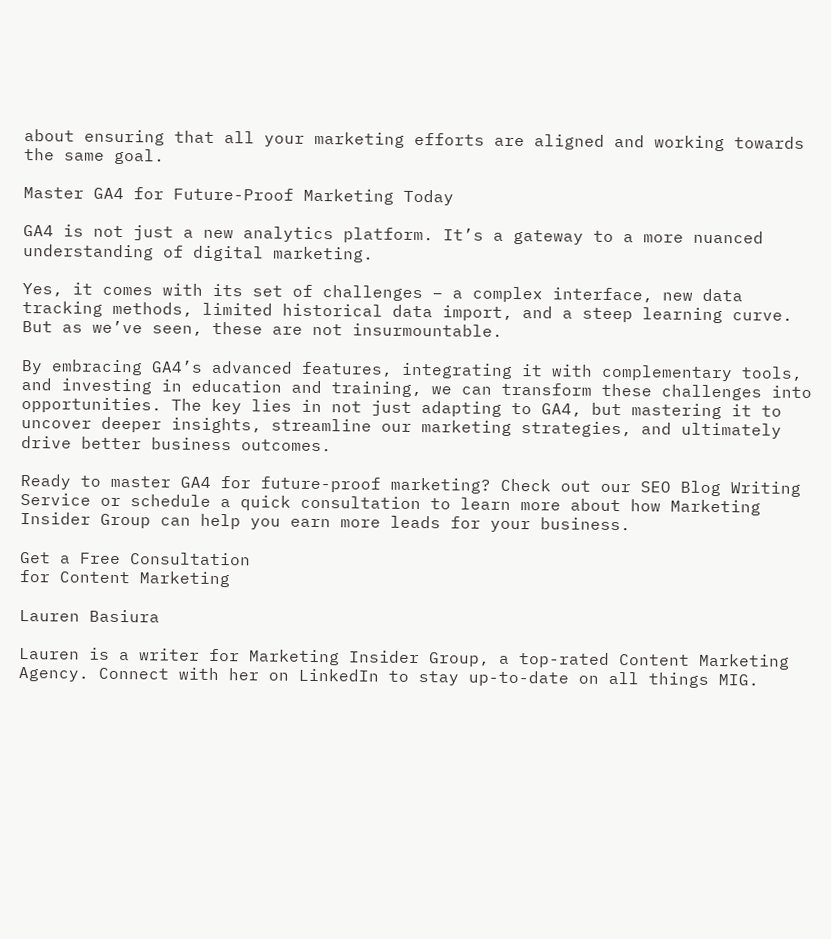about ensuring that all your marketing efforts are aligned and working towards the same goal.

Master GA4 for Future-Proof Marketing Today

GA4 is not just a new analytics platform. It’s a gateway to a more nuanced understanding of digital marketing.

Yes, it comes with its set of challenges – a complex interface, new data tracking methods, limited historical data import, and a steep learning curve. But as we’ve seen, these are not insurmountable.

By embracing GA4’s advanced features, integrating it with complementary tools, and investing in education and training, we can transform these challenges into opportunities. The key lies in not just adapting to GA4, but mastering it to uncover deeper insights, streamline our marketing strategies, and ultimately drive better business outcomes.

Ready to master GA4 for future-proof marketing? Check out our SEO Blog Writing Service or schedule a quick consultation to learn more about how Marketing Insider Group can help you earn more leads for your business.

Get a Free Consultation
for Content Marketing

Lauren Basiura

Lauren is a writer for Marketing Insider Group, a top-rated Content Marketing Agency. Connect with her on LinkedIn to stay up-to-date on all things MIG.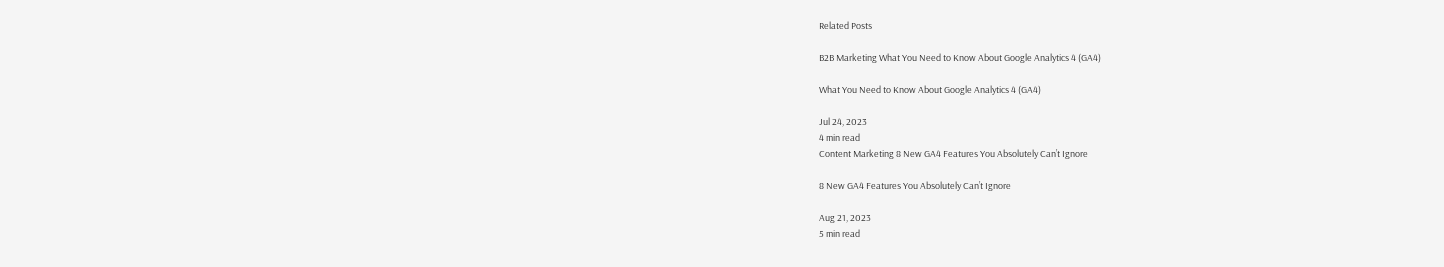Related Posts

B2B Marketing What You Need to Know About Google Analytics 4 (GA4)

What You Need to Know About Google Analytics 4 (GA4)

Jul 24, 2023
4 min read
Content Marketing 8 New GA4 Features You Absolutely Can’t Ignore

8 New GA4 Features You Absolutely Can’t Ignore

Aug 21, 2023
5 min read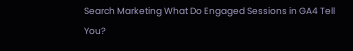Search Marketing What Do Engaged Sessions in GA4 Tell You?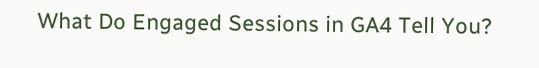What Do Engaged Sessions in GA4 Tell You?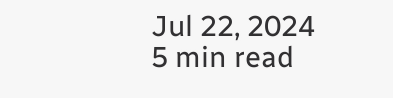Jul 22, 2024
5 min read